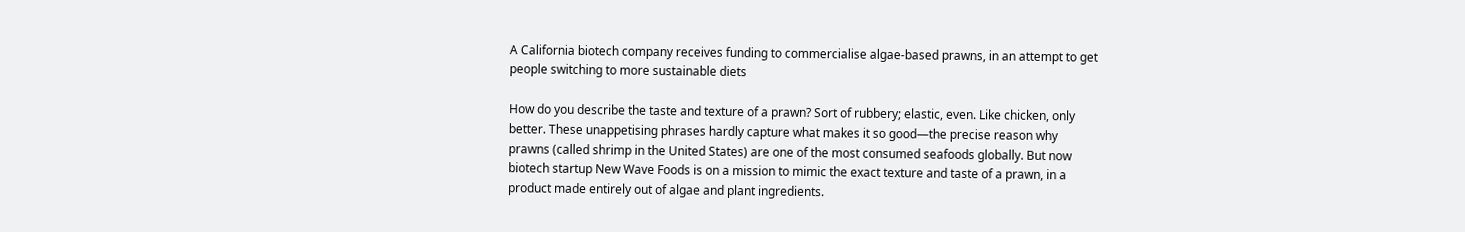A California biotech company receives funding to commercialise algae-based prawns, in an attempt to get people switching to more sustainable diets

How do you describe the taste and texture of a prawn? Sort of rubbery; elastic, even. Like chicken, only better. These unappetising phrases hardly capture what makes it so good—the precise reason why prawns (called shrimp in the United States) are one of the most consumed seafoods globally. But now biotech startup New Wave Foods is on a mission to mimic the exact texture and taste of a prawn, in a product made entirely out of algae and plant ingredients.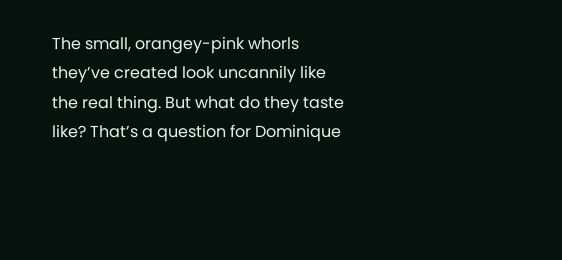The small, orangey-pink whorls they’ve created look uncannily like the real thing. But what do they taste like? That’s a question for Dominique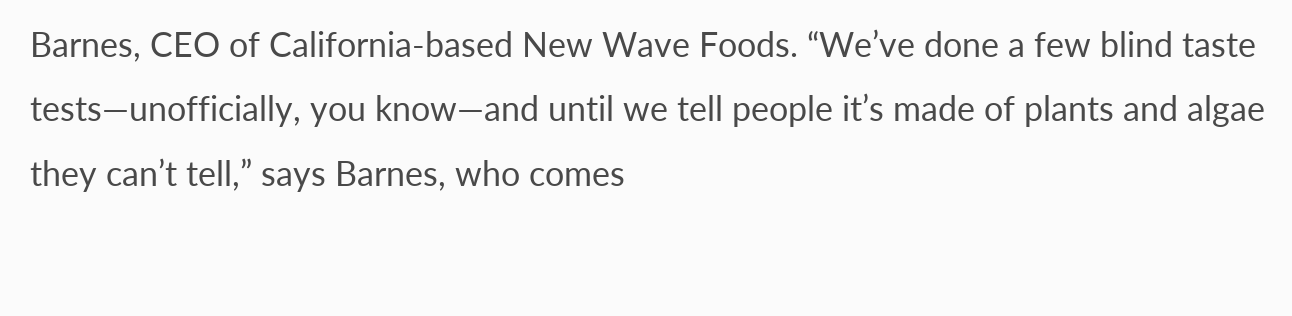Barnes, CEO of California-based New Wave Foods. “We’ve done a few blind taste tests—unofficially, you know—and until we tell people it’s made of plants and algae they can’t tell,” says Barnes, who comes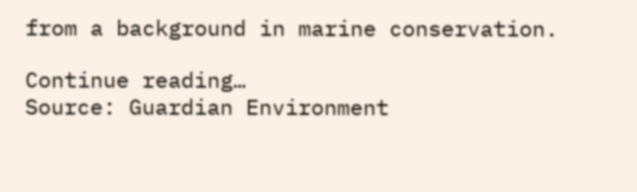from a background in marine conservation.

Continue reading…
Source: Guardian Environment